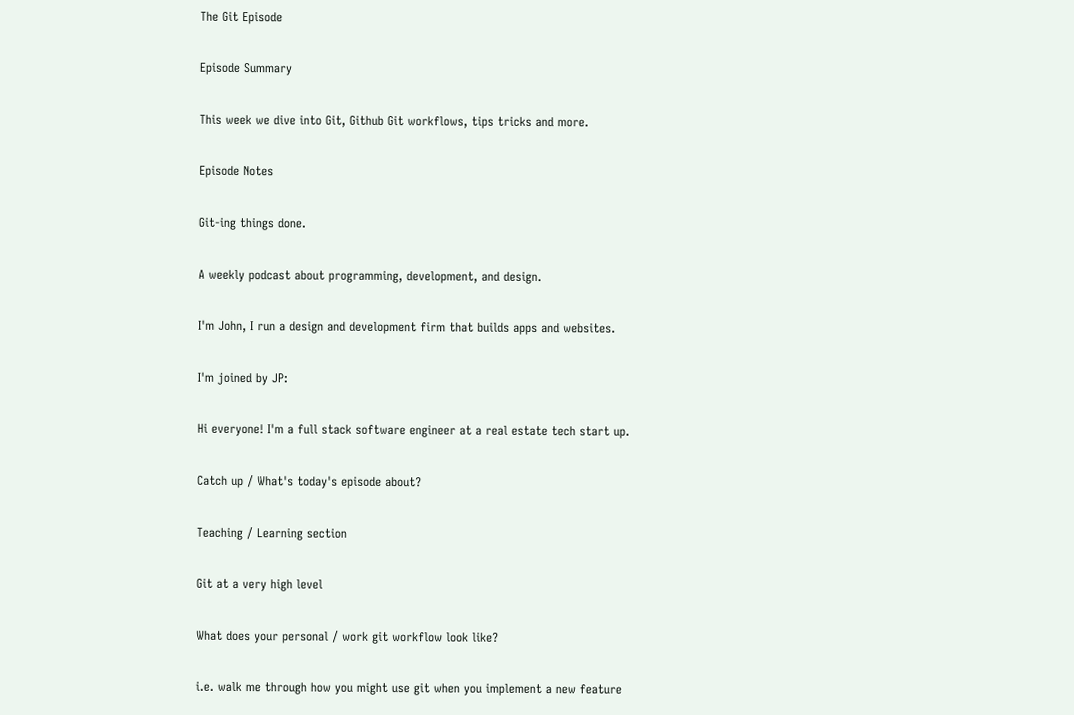The Git Episode

Episode Summary

This week we dive into Git, Github Git workflows, tips tricks and more.

Episode Notes

Git-ing things done.

A weekly podcast about programming, development, and design.

I'm John, I run a design and development firm that builds apps and websites.

I'm joined by JP:

Hi everyone! I'm a full stack software engineer at a real estate tech start up.

Catch up / What's today's episode about?

Teaching / Learning section

Git at a very high level

What does your personal / work git workflow look like?

i.e. walk me through how you might use git when you implement a new feature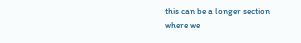this can be a longer section where we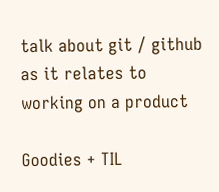talk about git / github as it relates to working on a product

Goodies + TIL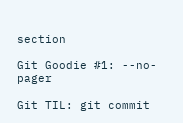section

Git Goodie #1: --no-pager

Git TIL: git commit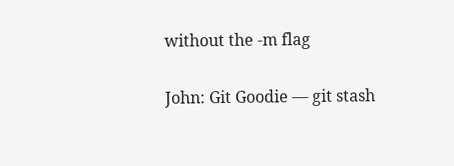without the -m flag

John: Git Goodie — git stash